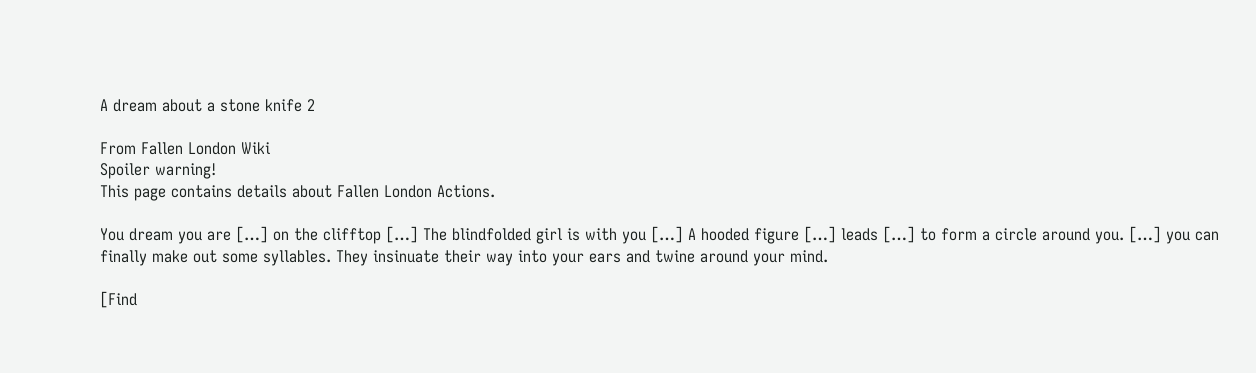A dream about a stone knife 2

From Fallen London Wiki
Spoiler warning!
This page contains details about Fallen London Actions.

You dream you are […] on the clifftop […] The blindfolded girl is with you […] A hooded figure […] leads […] to form a circle around you. […] you can finally make out some syllables. They insinuate their way into your ears and twine around your mind.

[Find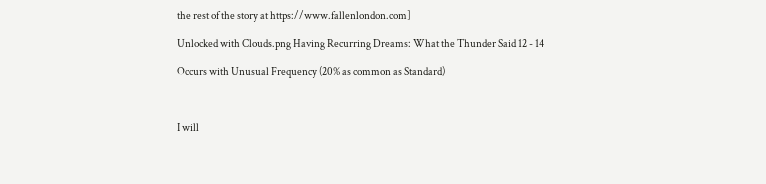the rest of the story at https://www.fallenlondon.com]

Unlocked with Clouds.png Having Recurring Dreams: What the Thunder Said 12 - 14

Occurs with Unusual Frequency (20% as common as Standard)



I will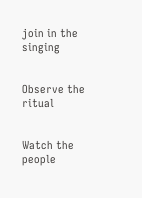join in the singing


Observe the ritual


Watch the people